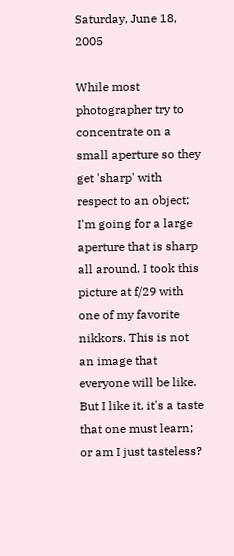Saturday, June 18, 2005

While most photographer try to concentrate on a small aperture so they get 'sharp' with respect to an object; I'm going for a large aperture that is sharp all around. I took this picture at f/29 with one of my favorite nikkors. This is not an image that everyone will be like. But I like it, it's a taste that one must learn; or am I just tasteless?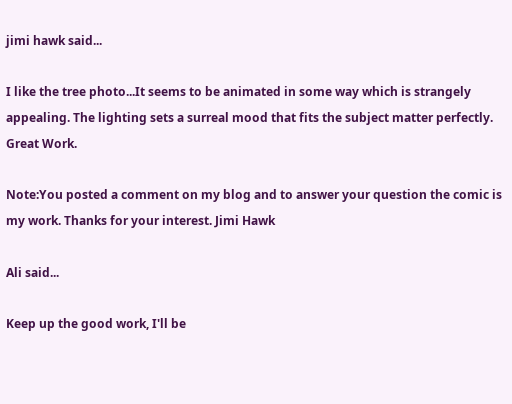jimi hawk said...

I like the tree photo...It seems to be animated in some way which is strangely appealing. The lighting sets a surreal mood that fits the subject matter perfectly. Great Work.

Note:You posted a comment on my blog and to answer your question the comic is my work. Thanks for your interest. Jimi Hawk

Ali said...

Keep up the good work, I'll be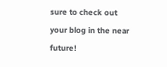sure to check out your blog in the near future!